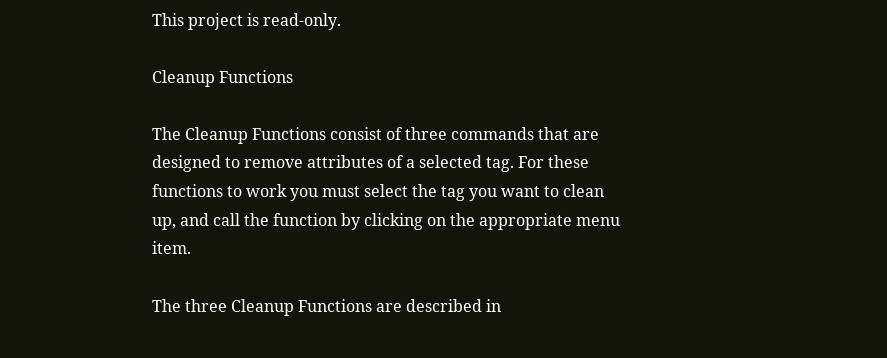This project is read-only.

Cleanup Functions

The Cleanup Functions consist of three commands that are designed to remove attributes of a selected tag. For these functions to work you must select the tag you want to clean up, and call the function by clicking on the appropriate menu item.

The three Cleanup Functions are described in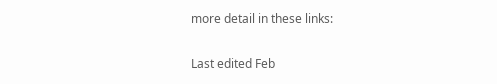more detail in these links:

Last edited Feb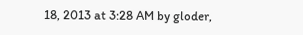18, 2013 at 3:28 AM by gloder,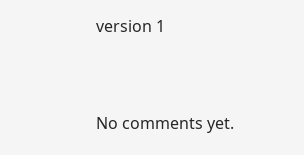version 1


No comments yet.